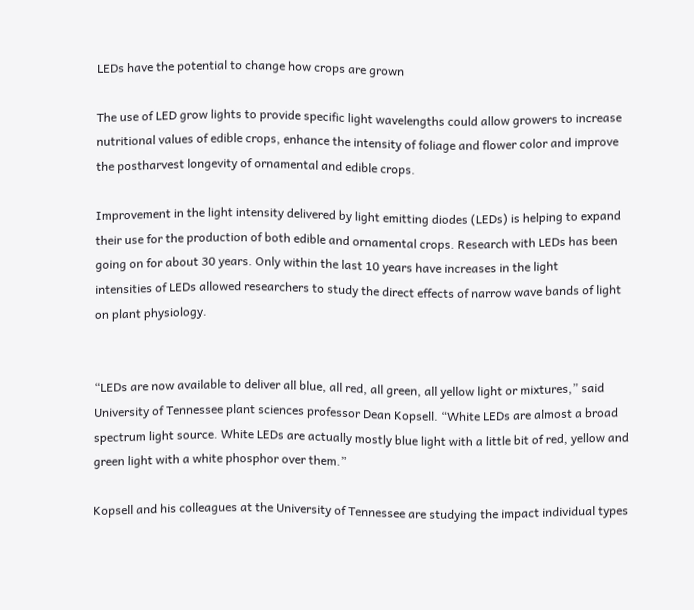LEDs have the potential to change how crops are grown

The use of LED grow lights to provide specific light wavelengths could allow growers to increase nutritional values of edible crops, enhance the intensity of foliage and flower color and improve the postharvest longevity of ornamental and edible crops.

Improvement in the light intensity delivered by light emitting diodes (LEDs) is helping to expand their use for the production of both edible and ornamental crops. Research with LEDs has been going on for about 30 years. Only within the last 10 years have increases in the light
intensities of LEDs allowed researchers to study the direct effects of narrow wave bands of light on plant physiology.


“LEDs are now available to deliver all blue, all red, all green, all yellow light or mixtures,” said University of Tennessee plant sciences professor Dean Kopsell. “White LEDs are almost a broad spectrum light source. White LEDs are actually mostly blue light with a little bit of red, yellow and green light with a white phosphor over them.”

Kopsell and his colleagues at the University of Tennessee are studying the impact individual types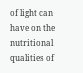of light can have on the nutritional qualities of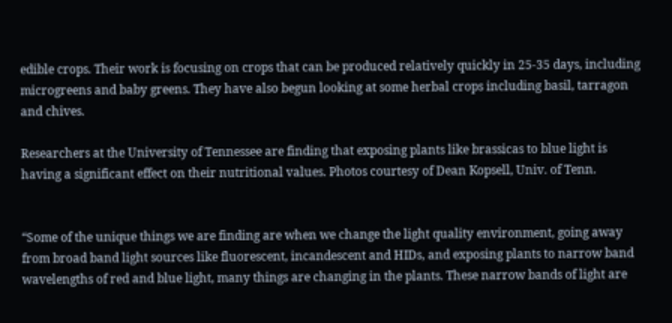edible crops. Their work is focusing on crops that can be produced relatively quickly in 25-35 days, including microgreens and baby greens. They have also begun looking at some herbal crops including basil, tarragon and chives.

Researchers at the University of Tennessee are finding that exposing plants like brassicas to blue light is having a significant effect on their nutritional values. Photos courtesy of Dean Kopsell, Univ. of Tenn.


“Some of the unique things we are finding are when we change the light quality environment, going away from broad band light sources like fluorescent, incandescent and HIDs, and exposing plants to narrow band wavelengths of red and blue light, many things are changing in the plants. These narrow bands of light are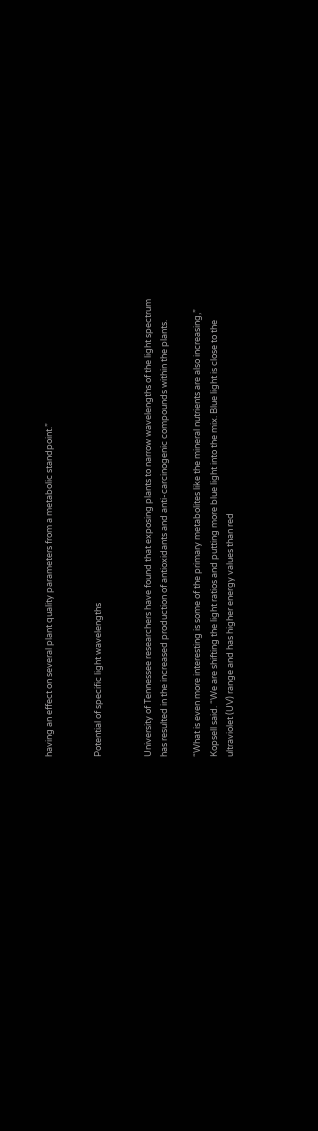having an effect on several plant quality parameters from a metabolic standpoint.”


Potential of specific light wavelengths


University of Tennessee researchers have found that exposing plants to narrow wavelengths of the light spectrum has resulted in the increased production of antioxidants and anti-carcinogenic compounds within the plants.

“What is even more interesting is some of the primary metabolites like the mineral nutrients are also increasing,” Kopsell said. “We are shifting the light ratios and putting more blue light into the mix. Blue light is close to the ultraviolet (UV) range and has higher energy values than red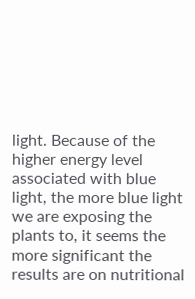light. Because of the higher energy level associated with blue light, the more blue light we are exposing the plants to, it seems the more significant the results are on nutritional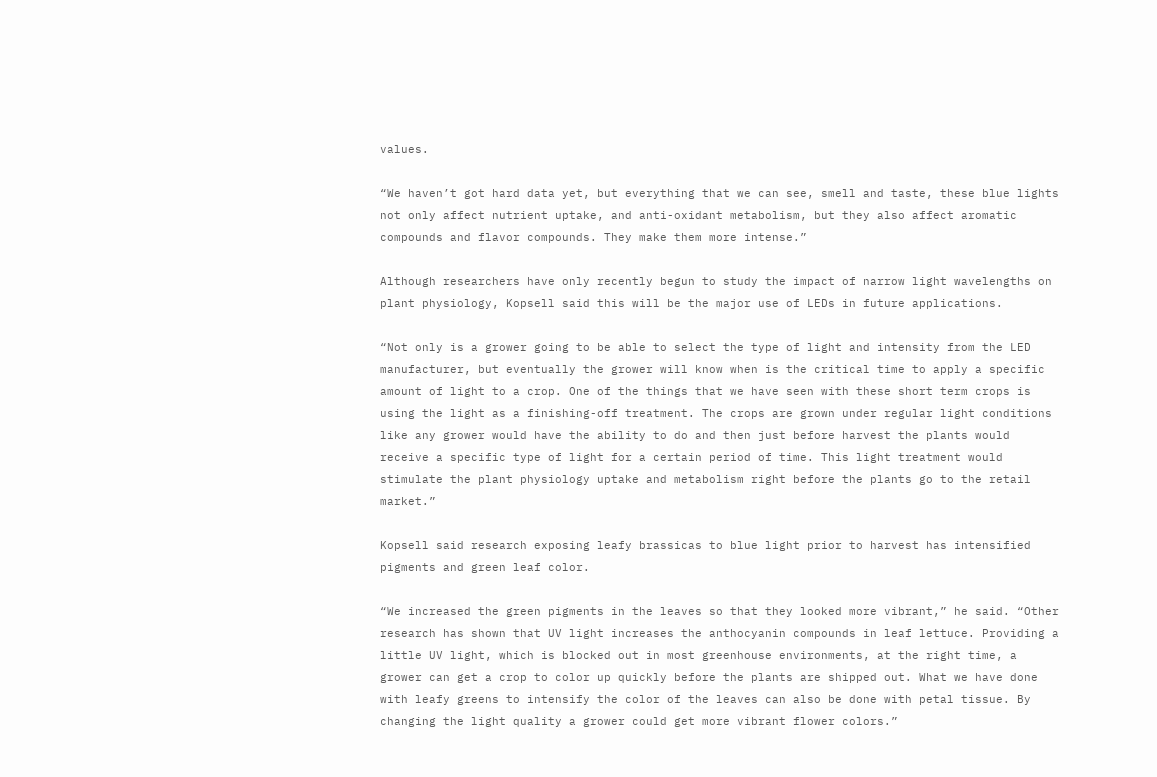values.

“We haven’t got hard data yet, but everything that we can see, smell and taste, these blue lights not only affect nutrient uptake, and anti-oxidant metabolism, but they also affect aromatic compounds and flavor compounds. They make them more intense.”

Although researchers have only recently begun to study the impact of narrow light wavelengths on plant physiology, Kopsell said this will be the major use of LEDs in future applications.

“Not only is a grower going to be able to select the type of light and intensity from the LED manufacturer, but eventually the grower will know when is the critical time to apply a specific amount of light to a crop. One of the things that we have seen with these short term crops is using the light as a finishing-off treatment. The crops are grown under regular light conditions like any grower would have the ability to do and then just before harvest the plants would receive a specific type of light for a certain period of time. This light treatment would stimulate the plant physiology uptake and metabolism right before the plants go to the retail market.”

Kopsell said research exposing leafy brassicas to blue light prior to harvest has intensified pigments and green leaf color.

“We increased the green pigments in the leaves so that they looked more vibrant,” he said. “Other research has shown that UV light increases the anthocyanin compounds in leaf lettuce. Providing a little UV light, which is blocked out in most greenhouse environments, at the right time, a grower can get a crop to color up quickly before the plants are shipped out. What we have done with leafy greens to intensify the color of the leaves can also be done with petal tissue. By changing the light quality a grower could get more vibrant flower colors.”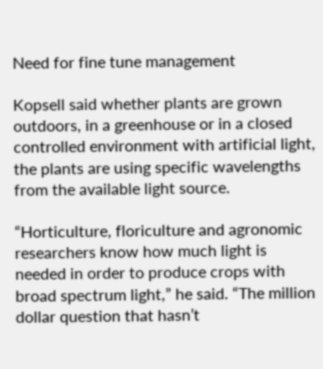Need for fine tune management

Kopsell said whether plants are grown outdoors, in a greenhouse or in a closed controlled environment with artificial light, the plants are using specific wavelengths from the available light source.

“Horticulture, floriculture and agronomic researchers know how much light is needed in order to produce crops with broad spectrum light,” he said. “The million dollar question that hasn’t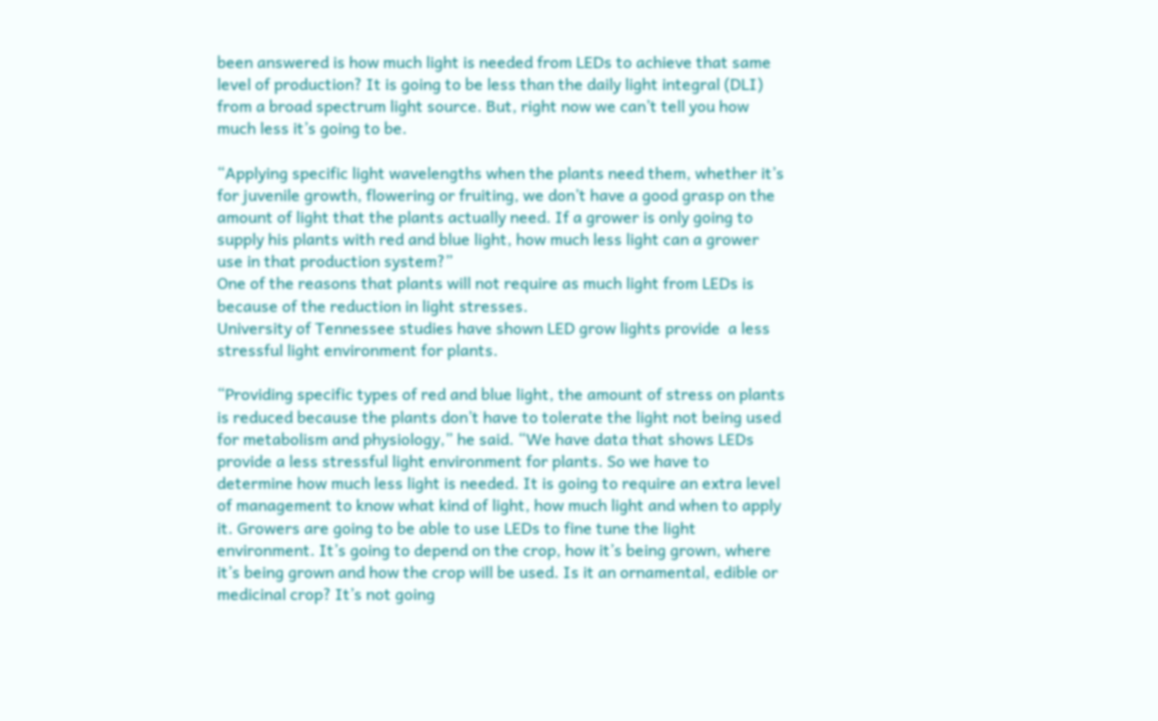been answered is how much light is needed from LEDs to achieve that same level of production? It is going to be less than the daily light integral (DLI) from a broad spectrum light source. But, right now we can’t tell you how much less it’s going to be.

“Applying specific light wavelengths when the plants need them, whether it’s for juvenile growth, flowering or fruiting, we don’t have a good grasp on the amount of light that the plants actually need. If a grower is only going to supply his plants with red and blue light, how much less light can a grower use in that production system?”
One of the reasons that plants will not require as much light from LEDs is because of the reduction in light stresses.
University of Tennessee studies have shown LED grow lights provide  a less stressful light environment for plants.

“Providing specific types of red and blue light, the amount of stress on plants is reduced because the plants don’t have to tolerate the light not being used for metabolism and physiology,” he said. “We have data that shows LEDs provide a less stressful light environment for plants. So we have to determine how much less light is needed. It is going to require an extra level of management to know what kind of light, how much light and when to apply it. Growers are going to be able to use LEDs to fine tune the light environment. It’s going to depend on the crop, how it’s being grown, where it’s being grown and how the crop will be used. Is it an ornamental, edible or medicinal crop? It’s not going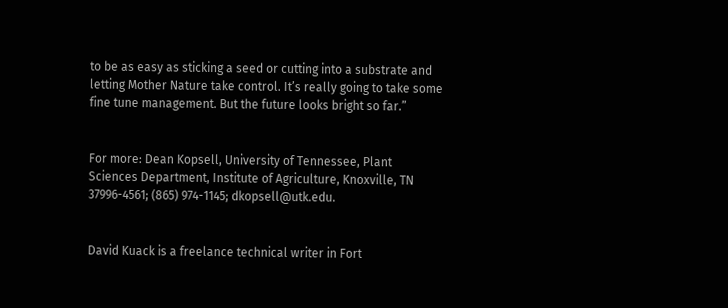to be as easy as sticking a seed or cutting into a substrate and letting Mother Nature take control. It’s really going to take some fine tune management. But the future looks bright so far.”


For more: Dean Kopsell, University of Tennessee, Plant Sciences Department, Institute of Agriculture, Knoxville, TN 37996-4561; (865) 974-1145; dkopsell@utk.edu.


David Kuack is a freelance technical writer in Fort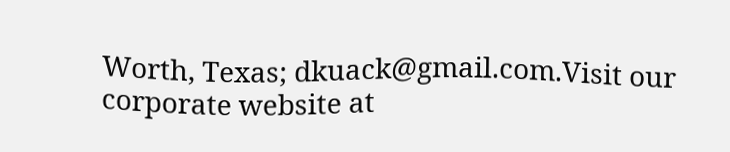Worth, Texas; dkuack@gmail.com.Visit our corporate website at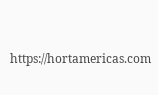https://hortamericas.com